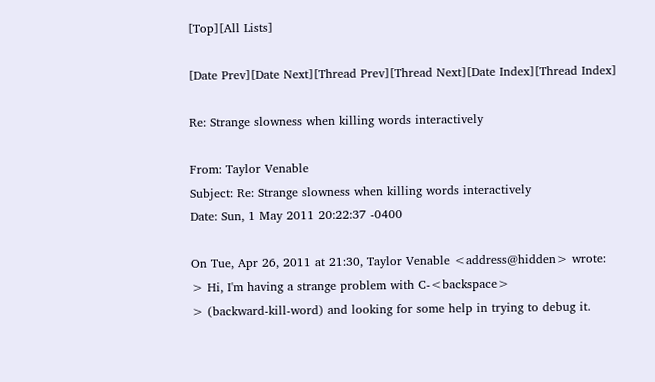[Top][All Lists]

[Date Prev][Date Next][Thread Prev][Thread Next][Date Index][Thread Index]

Re: Strange slowness when killing words interactively

From: Taylor Venable
Subject: Re: Strange slowness when killing words interactively
Date: Sun, 1 May 2011 20:22:37 -0400

On Tue, Apr 26, 2011 at 21:30, Taylor Venable <address@hidden> wrote:
> Hi, I'm having a strange problem with C-<backspace>
> (backward-kill-word) and looking for some help in trying to debug it.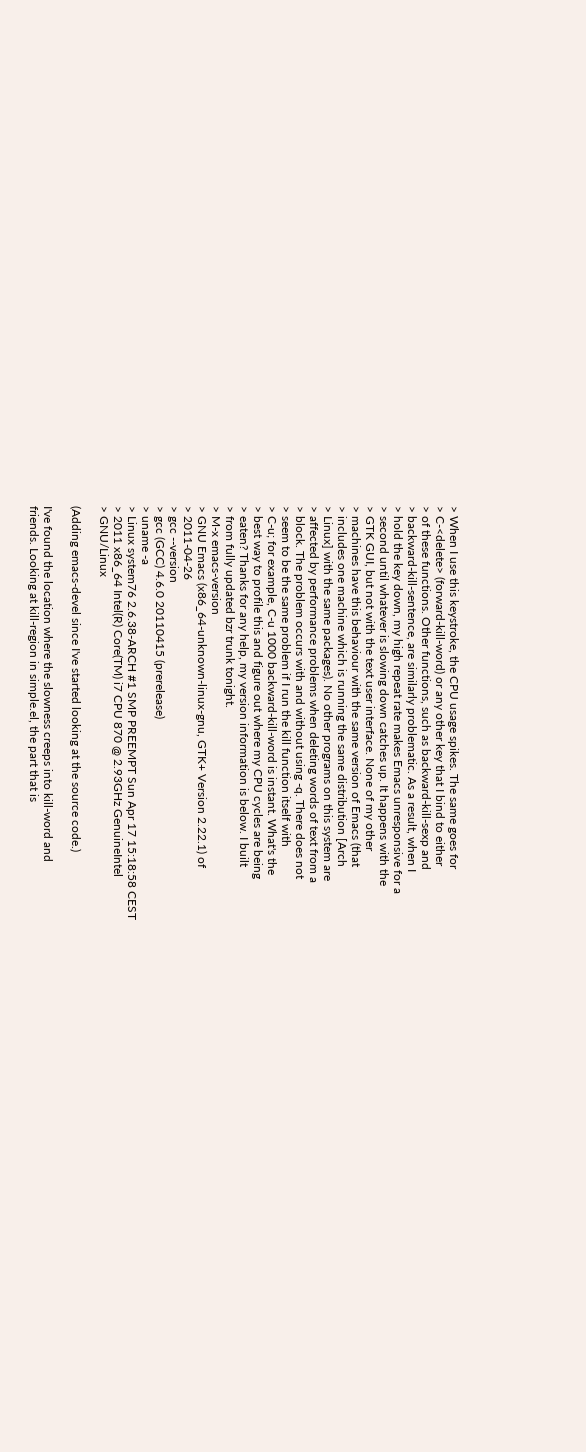> When I use this keystroke, the CPU usage spikes. The same goes for
> C-<delete> (forward-kill-word) or any other key that I bind to either
> of these functions. Other functions, such as backward-kill-sexp and
> backward-kill-sentence, are similarly problematic. As a result, when I
> hold the key down, my high repeat rate makes Emacs unresponsive for a
> second until whatever is slowing down catches up. It happens with the
> GTK GUI, but not with the text user interface. None of my other
> machines have this behaviour with the same version of Emacs (that
> includes one machine which is running the same distribution [Arch
> Linux] with the same packages). No other programs on this system are
> affected by performance problems when deleting words of text from a
> block. The problem occurs with and without using -q. There does not
> seem to be the same problem if I run the kill function itself with
> C-u; for example, C-u 1000 backward-kill-word is instant. What's the
> best way to profile this and figure out where my CPU cycles are being
> eaten? Thanks for any help, my version information is below. I built
> from fully updated bzr trunk tonight.
> M-x emacs-version
> GNU Emacs (x86_64-unknown-linux-gnu, GTK+ Version 2.22.1) of
> 2011-04-26
> gcc --version
> gcc (GCC) 4.6.0 20110415 (prerelease)
> uname -a
> Linux system76 2.6.38-ARCH #1 SMP PREEMPT Sun Apr 17 15:18:58 CEST
> 2011 x86_64 Intel(R) Core(TM) i7 CPU 870 @ 2.93GHz GenuineIntel
> GNU/Linux

(Adding emacs-devel since I've started looking at the source code.)

I've found the location where the slowness creeps into kill-word and
friends. Looking at kill-region in simple.el, the part that is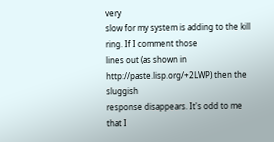very
slow for my system is adding to the kill ring. If I comment those
lines out (as shown in http://paste.lisp.org/+2LWP) then the sluggish
response disappears. It's odd to me that I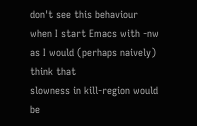don't see this behaviour
when I start Emacs with -nw as I would (perhaps naively) think that
slowness in kill-region would be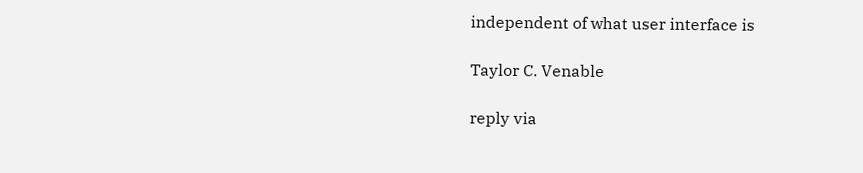independent of what user interface is

Taylor C. Venable

reply via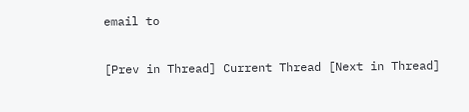email to

[Prev in Thread] Current Thread [Next in Thread]